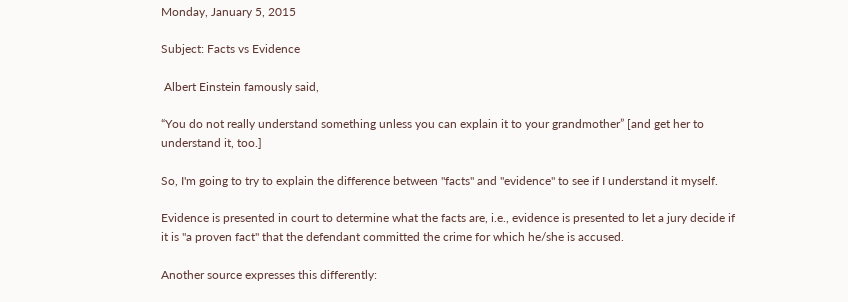Monday, January 5, 2015

Subject: Facts vs Evidence

 Albert Einstein famously said,

“You do not really understand something unless you can explain it to your grandmother” [and get her to understand it, too.]

So, I'm going to try to explain the difference between "facts" and "evidence" to see if I understand it myself.

Evidence is presented in court to determine what the facts are, i.e., evidence is presented to let a jury decide if it is "a proven fact" that the defendant committed the crime for which he/she is accused.

Another source expresses this differently: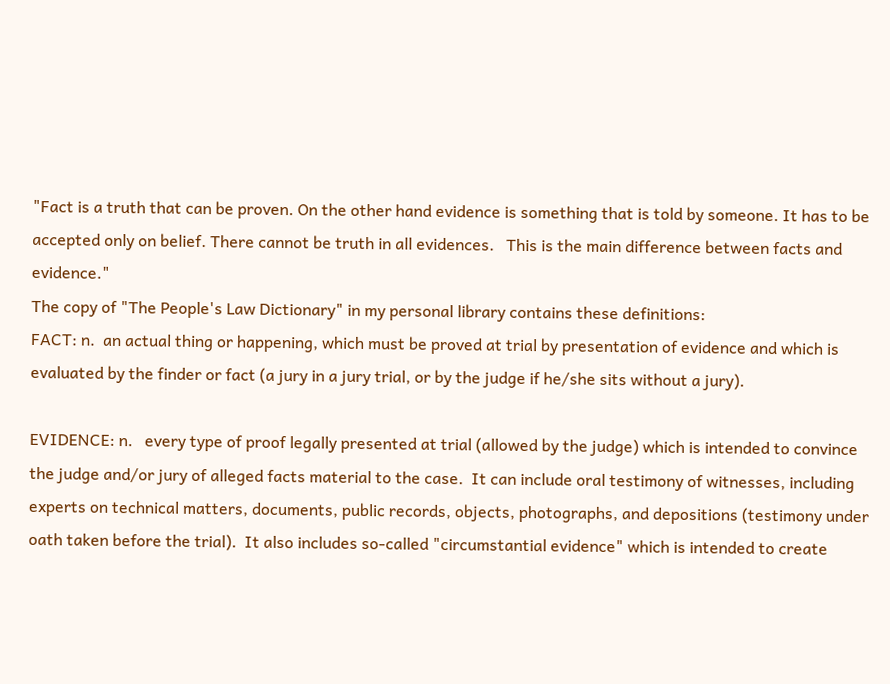"Fact is a truth that can be proven. On the other hand evidence is something that is told by someone. It has to be accepted only on belief. There cannot be truth in all evidences.   This is the main difference between facts and evidence."
The copy of "The People's Law Dictionary" in my personal library contains these definitions:
FACT: n.  an actual thing or happening, which must be proved at trial by presentation of evidence and which is evaluated by the finder or fact (a jury in a jury trial, or by the judge if he/she sits without a jury).

EVIDENCE: n.   every type of proof legally presented at trial (allowed by the judge) which is intended to convince the judge and/or jury of alleged facts material to the case.  It can include oral testimony of witnesses, including experts on technical matters, documents, public records, objects, photographs, and depositions (testimony under oath taken before the trial).  It also includes so-called "circumstantial evidence" which is intended to create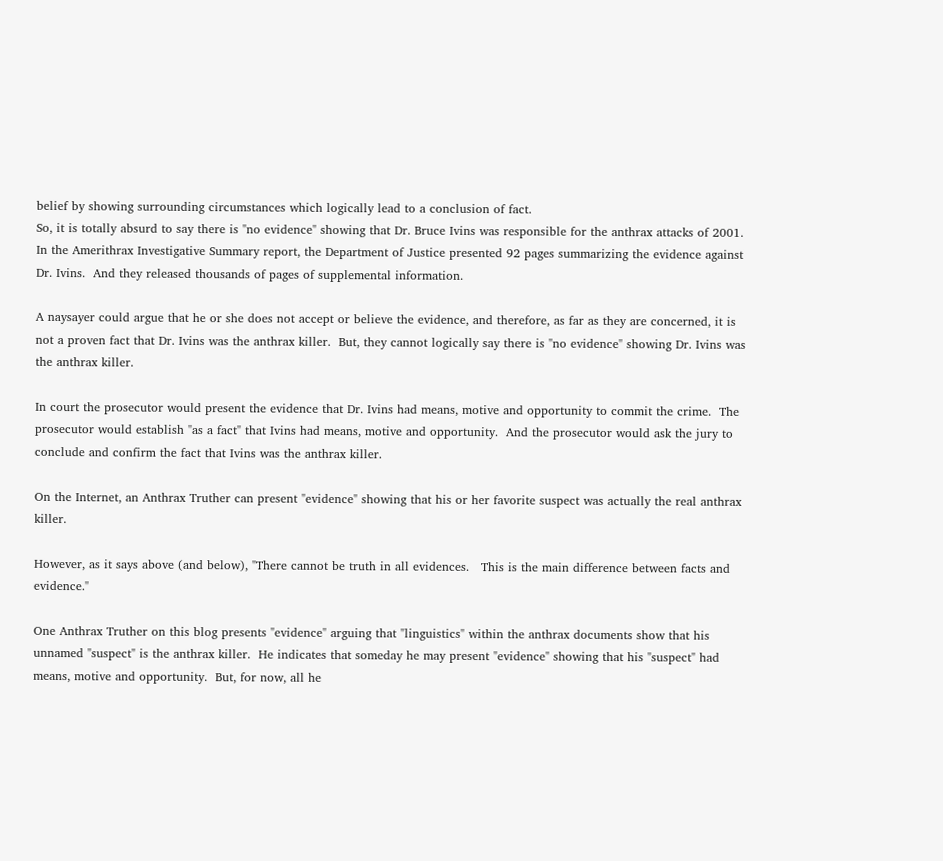belief by showing surrounding circumstances which logically lead to a conclusion of fact.
So, it is totally absurd to say there is "no evidence" showing that Dr. Bruce Ivins was responsible for the anthrax attacks of 2001.  In the Amerithrax Investigative Summary report, the Department of Justice presented 92 pages summarizing the evidence against Dr. Ivins.  And they released thousands of pages of supplemental information.

A naysayer could argue that he or she does not accept or believe the evidence, and therefore, as far as they are concerned, it is not a proven fact that Dr. Ivins was the anthrax killer.  But, they cannot logically say there is "no evidence" showing Dr. Ivins was the anthrax killer.

In court the prosecutor would present the evidence that Dr. Ivins had means, motive and opportunity to commit the crime.  The prosecutor would establish "as a fact" that Ivins had means, motive and opportunity.  And the prosecutor would ask the jury to conclude and confirm the fact that Ivins was the anthrax killer.

On the Internet, an Anthrax Truther can present "evidence" showing that his or her favorite suspect was actually the real anthrax killer.

However, as it says above (and below), "There cannot be truth in all evidences.   This is the main difference between facts and evidence."

One Anthrax Truther on this blog presents "evidence" arguing that "linguistics" within the anthrax documents show that his unnamed "suspect" is the anthrax killer.  He indicates that someday he may present "evidence" showing that his "suspect" had means, motive and opportunity.  But, for now, all he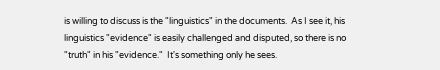is willing to discuss is the "linguistics" in the documents.  As I see it, his linguistics "evidence" is easily challenged and disputed, so there is no "truth" in his "evidence."  It's something only he sees.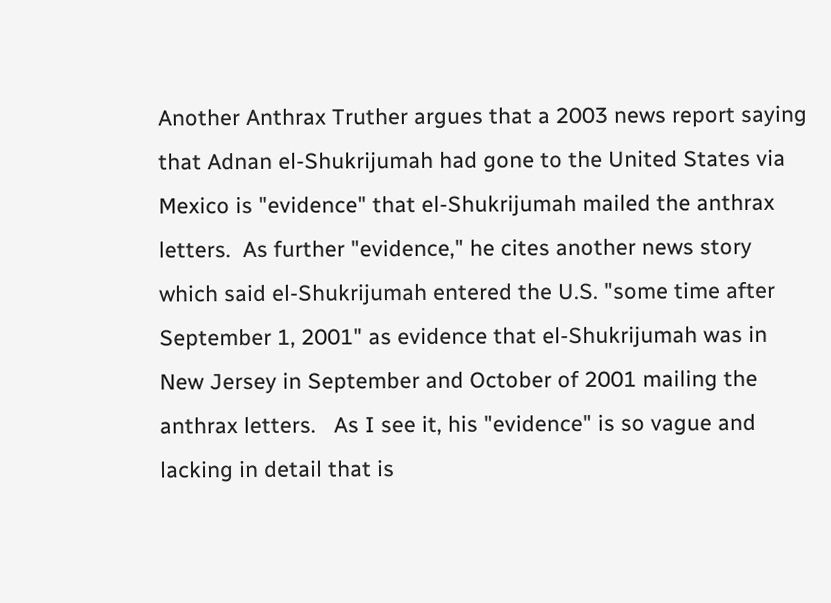Another Anthrax Truther argues that a 2003 news report saying that Adnan el-Shukrijumah had gone to the United States via Mexico is "evidence" that el-Shukrijumah mailed the anthrax letters.  As further "evidence," he cites another news story which said el-Shukrijumah entered the U.S. "some time after September 1, 2001" as evidence that el-Shukrijumah was in New Jersey in September and October of 2001 mailing the anthrax letters.   As I see it, his "evidence" is so vague and lacking in detail that is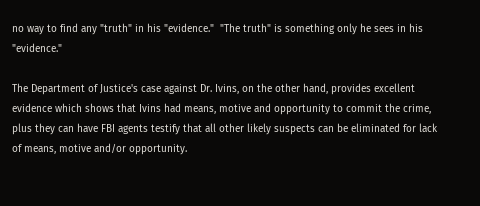no way to find any "truth" in his "evidence."  "The truth" is something only he sees in his "evidence."

The Department of Justice's case against Dr. Ivins, on the other hand, provides excellent evidence which shows that Ivins had means, motive and opportunity to commit the crime, plus they can have FBI agents testify that all other likely suspects can be eliminated for lack of means, motive and/or opportunity.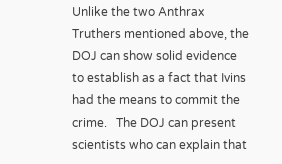Unlike the two Anthrax Truthers mentioned above, the DOJ can show solid evidence to establish as a fact that Ivins had the means to commit the crime.   The DOJ can present scientists who can explain that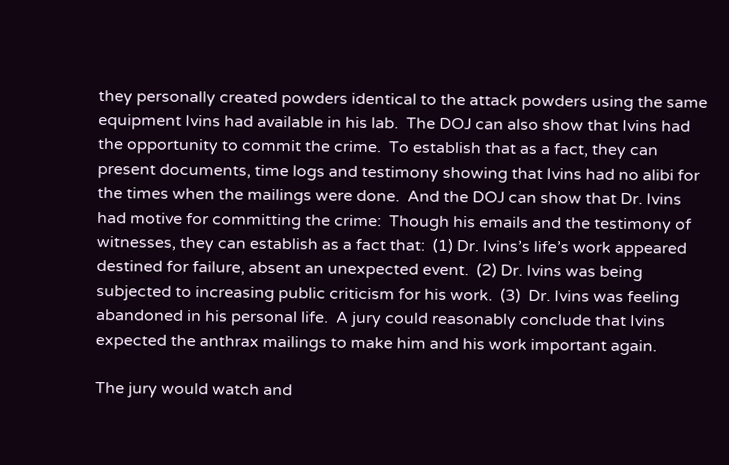they personally created powders identical to the attack powders using the same equipment Ivins had available in his lab.  The DOJ can also show that Ivins had the opportunity to commit the crime.  To establish that as a fact, they can present documents, time logs and testimony showing that Ivins had no alibi for the times when the mailings were done.  And the DOJ can show that Dr. Ivins had motive for committing the crime:  Though his emails and the testimony of witnesses, they can establish as a fact that:  (1) Dr. Ivins’s life’s work appeared destined for failure, absent an unexpected event.  (2) Dr. Ivins was being subjected to increasing public criticism for his work.  (3)  Dr. Ivins was feeling abandoned in his personal life.  A jury could reasonably conclude that Ivins expected the anthrax mailings to make him and his work important again.

The jury would watch and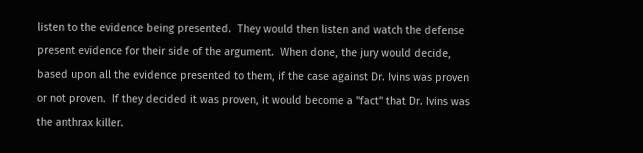listen to the evidence being presented.  They would then listen and watch the defense present evidence for their side of the argument.  When done, the jury would decide, based upon all the evidence presented to them, if the case against Dr. Ivins was proven or not proven.  If they decided it was proven, it would become a "fact" that Dr. Ivins was the anthrax killer.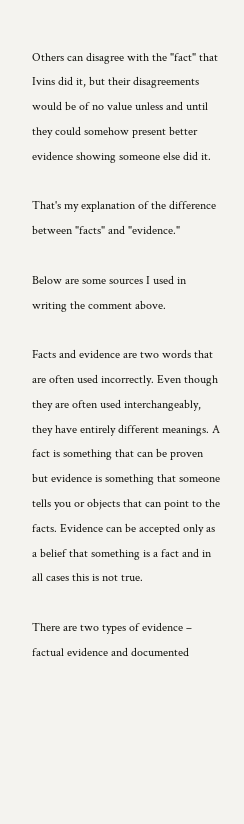Others can disagree with the "fact" that Ivins did it, but their disagreements would be of no value unless and until they could somehow present better evidence showing someone else did it.

That's my explanation of the difference between "facts" and "evidence."

Below are some sources I used in writing the comment above.

Facts and evidence are two words that are often used incorrectly. Even though they are often used interchangeably, they have entirely different meanings. A fact is something that can be proven but evidence is something that someone tells you or objects that can point to the facts. Evidence can be accepted only as a belief that something is a fact and in all cases this is not true.

There are two types of evidence – factual evidence and documented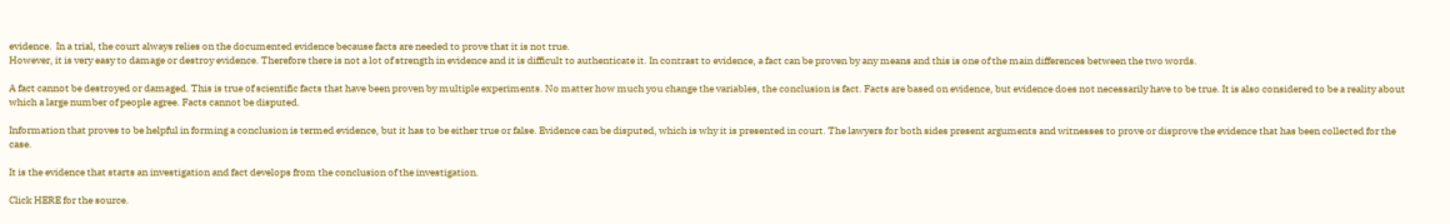evidence.  In a trial, the court always relies on the documented evidence because facts are needed to prove that it is not true.
However, it is very easy to damage or destroy evidence. Therefore there is not a lot of strength in evidence and it is difficult to authenticate it. In contrast to evidence, a fact can be proven by any means and this is one of the main differences between the two words.

A fact cannot be destroyed or damaged. This is true of scientific facts that have been proven by multiple experiments. No matter how much you change the variables, the conclusion is fact. Facts are based on evidence, but evidence does not necessarily have to be true. It is also considered to be a reality about which a large number of people agree. Facts cannot be disputed.

Information that proves to be helpful in forming a conclusion is termed evidence, but it has to be either true or false. Evidence can be disputed, which is why it is presented in court. The lawyers for both sides present arguments and witnesses to prove or disprove the evidence that has been collected for the case.

It is the evidence that starts an investigation and fact develops from the conclusion of the investigation.

Click HERE for the source.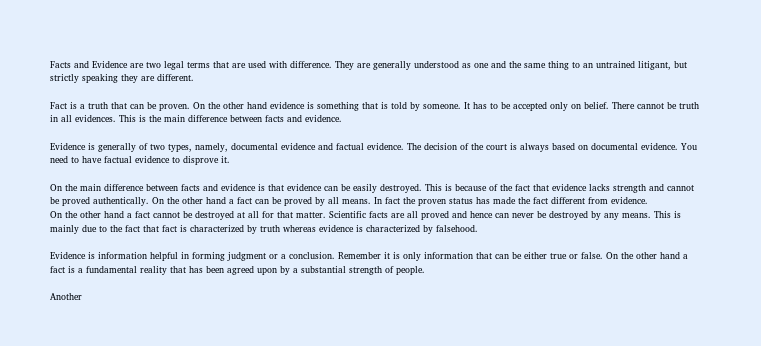Facts and Evidence are two legal terms that are used with difference. They are generally understood as one and the same thing to an untrained litigant, but strictly speaking they are different.

Fact is a truth that can be proven. On the other hand evidence is something that is told by someone. It has to be accepted only on belief. There cannot be truth in all evidences. This is the main difference between facts and evidence.

Evidence is generally of two types, namely, documental evidence and factual evidence. The decision of the court is always based on documental evidence. You need to have factual evidence to disprove it.

On the main difference between facts and evidence is that evidence can be easily destroyed. This is because of the fact that evidence lacks strength and cannot be proved authentically. On the other hand a fact can be proved by all means. In fact the proven status has made the fact different from evidence.
On the other hand a fact cannot be destroyed at all for that matter. Scientific facts are all proved and hence can never be destroyed by any means. This is mainly due to the fact that fact is characterized by truth whereas evidence is characterized by falsehood.

Evidence is information helpful in forming judgment or a conclusion. Remember it is only information that can be either true or false. On the other hand a fact is a fundamental reality that has been agreed upon by a substantial strength of people.

Another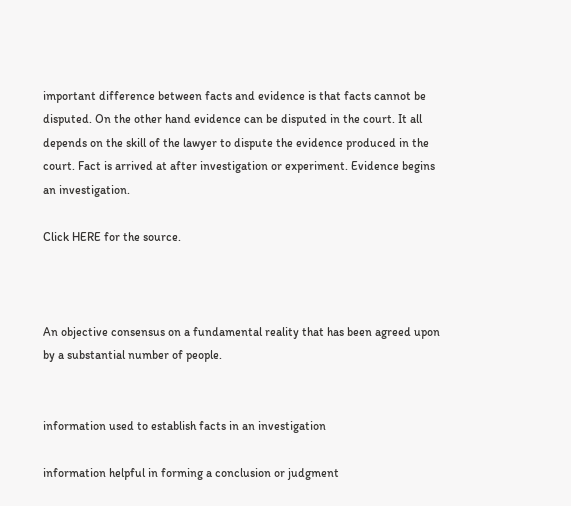important difference between facts and evidence is that facts cannot be disputed. On the other hand evidence can be disputed in the court. It all depends on the skill of the lawyer to dispute the evidence produced in the court. Fact is arrived at after investigation or experiment. Evidence begins an investigation.

Click HERE for the source.



An objective consensus on a fundamental reality that has been agreed upon by a substantial number of people.


information used to establish facts in an investigation

information helpful in forming a conclusion or judgment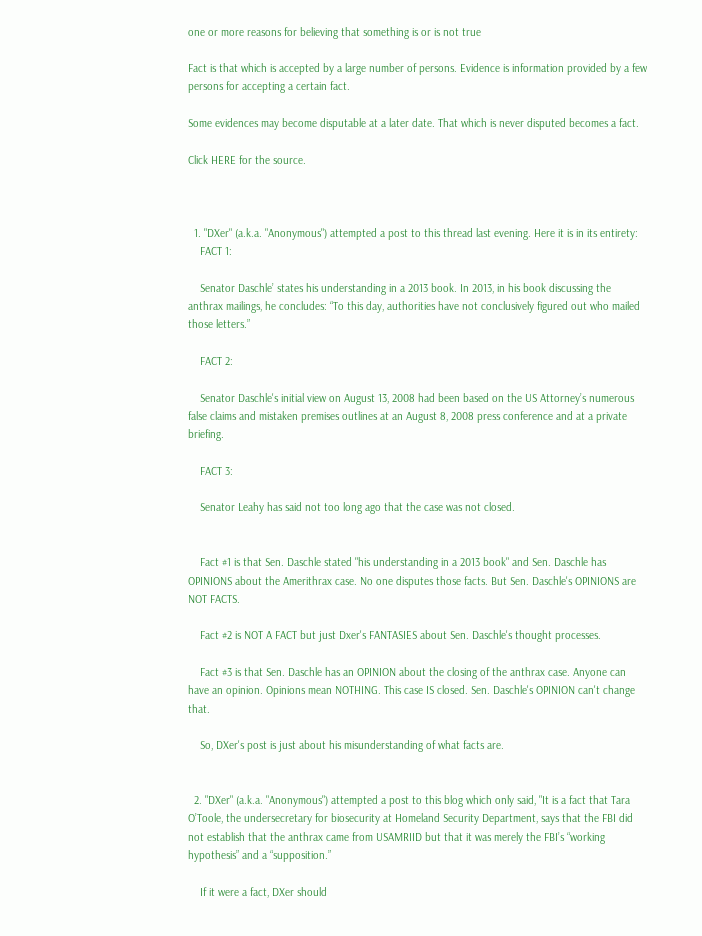one or more reasons for believing that something is or is not true

Fact is that which is accepted by a large number of persons. Evidence is information provided by a few persons for accepting a certain fact.

Some evidences may become disputable at a later date. That which is never disputed becomes a fact.

Click HERE for the source.



  1. "DXer" (a.k.a. "Anonymous") attempted a post to this thread last evening. Here it is in its entirety:
    FACT 1:

    Senator Daschle’ states his understanding in a 2013 book. In 2013, in his book discussing the anthrax mailings, he concludes: “To this day, authorities have not conclusively figured out who mailed those letters.”

    FACT 2:

    Senator Daschle's initial view on August 13, 2008 had been based on the US Attorney’s numerous false claims and mistaken premises outlines at an August 8, 2008 press conference and at a private briefing.

    FACT 3:

    Senator Leahy has said not too long ago that the case was not closed.


    Fact #1 is that Sen. Daschle stated "his understanding in a 2013 book" and Sen. Daschle has OPINIONS about the Amerithrax case. No one disputes those facts. But Sen. Daschle's OPINIONS are NOT FACTS.

    Fact #2 is NOT A FACT but just Dxer's FANTASIES about Sen. Daschle's thought processes.

    Fact #3 is that Sen. Daschle has an OPINION about the closing of the anthrax case. Anyone can have an opinion. Opinions mean NOTHING. This case IS closed. Sen. Daschle's OPINION can't change that.

    So, DXer's post is just about his misunderstanding of what facts are.


  2. "DXer" (a.k.a. "Anonymous") attempted a post to this blog which only said, "It is a fact that Tara O’Toole, the undersecretary for biosecurity at Homeland Security Department, says that the FBI did not establish that the anthrax came from USAMRIID but that it was merely the FBI’s “working hypothesis” and a “supposition.”

    If it were a fact, DXer should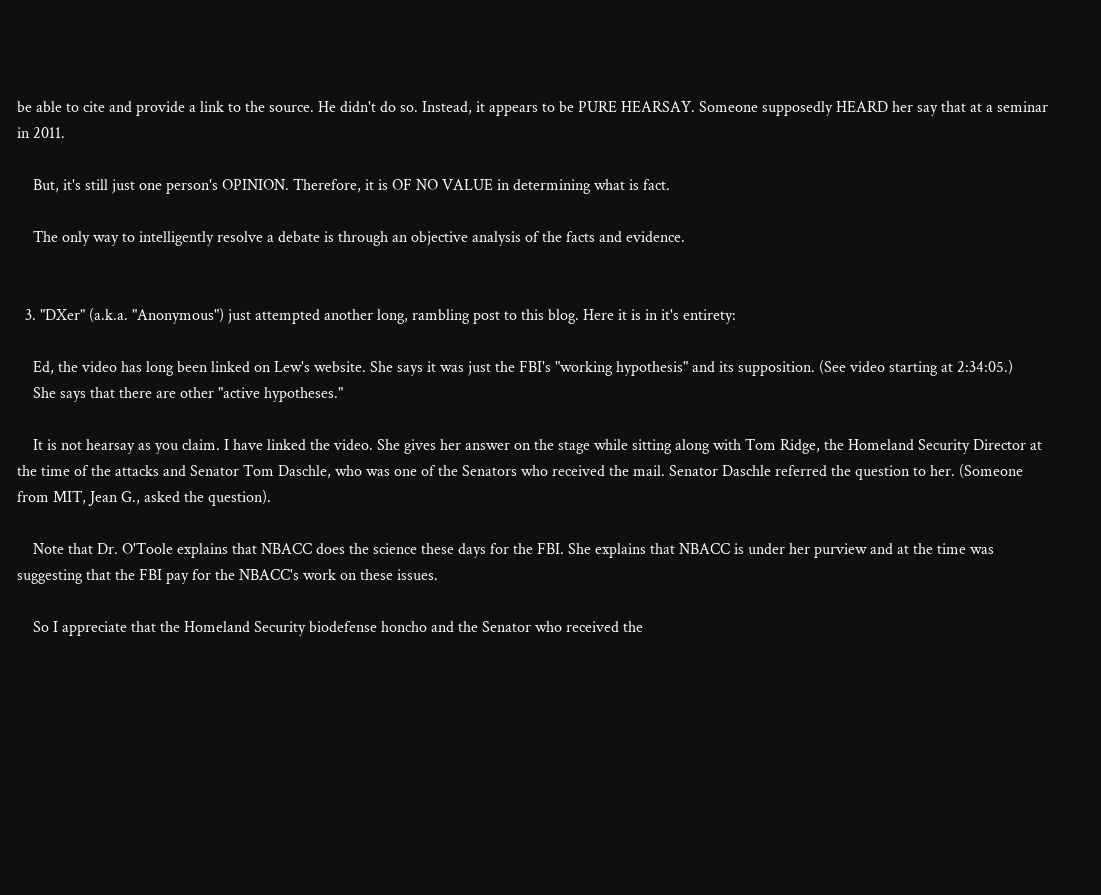be able to cite and provide a link to the source. He didn't do so. Instead, it appears to be PURE HEARSAY. Someone supposedly HEARD her say that at a seminar in 2011.

    But, it's still just one person's OPINION. Therefore, it is OF NO VALUE in determining what is fact.

    The only way to intelligently resolve a debate is through an objective analysis of the facts and evidence.


  3. "DXer" (a.k.a. "Anonymous") just attempted another long, rambling post to this blog. Here it is in it's entirety:

    Ed, the video has long been linked on Lew's website. She says it was just the FBI's "working hypothesis" and its supposition. (See video starting at 2:34:05.)
    She says that there are other "active hypotheses."

    It is not hearsay as you claim. I have linked the video. She gives her answer on the stage while sitting along with Tom Ridge, the Homeland Security Director at the time of the attacks and Senator Tom Daschle, who was one of the Senators who received the mail. Senator Daschle referred the question to her. (Someone from MIT, Jean G., asked the question).

    Note that Dr. O'Toole explains that NBACC does the science these days for the FBI. She explains that NBACC is under her purview and at the time was suggesting that the FBI pay for the NBACC's work on these issues.

    So I appreciate that the Homeland Security biodefense honcho and the Senator who received the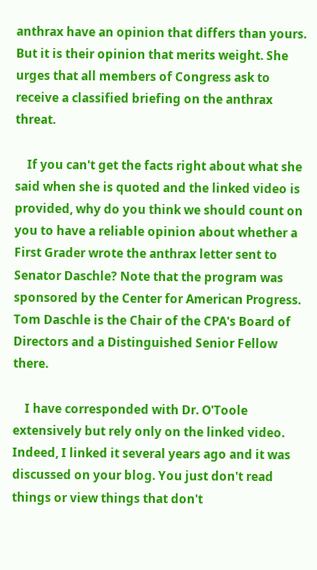anthrax have an opinion that differs than yours. But it is their opinion that merits weight. She urges that all members of Congress ask to receive a classified briefing on the anthrax threat.

    If you can't get the facts right about what she said when she is quoted and the linked video is provided, why do you think we should count on you to have a reliable opinion about whether a First Grader wrote the anthrax letter sent to Senator Daschle? Note that the program was sponsored by the Center for American Progress. Tom Daschle is the Chair of the CPA's Board of Directors and a Distinguished Senior Fellow there.

    I have corresponded with Dr. O'Toole extensively but rely only on the linked video. Indeed, I linked it several years ago and it was discussed on your blog. You just don't read things or view things that don't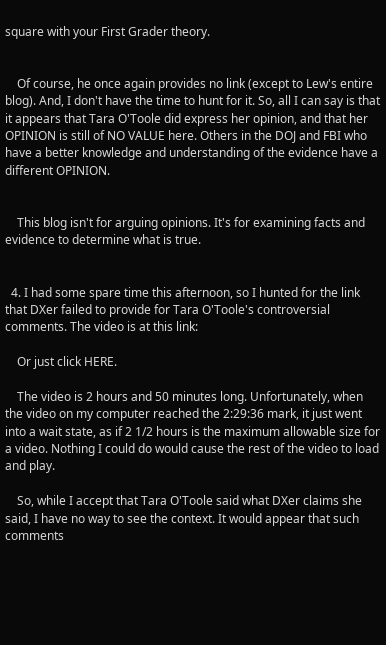square with your First Grader theory.


    Of course, he once again provides no link (except to Lew's entire blog). And, I don't have the time to hunt for it. So, all I can say is that it appears that Tara O'Toole did express her opinion, and that her OPINION is still of NO VALUE here. Others in the DOJ and FBI who have a better knowledge and understanding of the evidence have a different OPINION.


    This blog isn't for arguing opinions. It's for examining facts and evidence to determine what is true.


  4. I had some spare time this afternoon, so I hunted for the link that DXer failed to provide for Tara O'Toole's controversial comments. The video is at this link:

    Or just click HERE.

    The video is 2 hours and 50 minutes long. Unfortunately, when the video on my computer reached the 2:29:36 mark, it just went into a wait state, as if 2 1/2 hours is the maximum allowable size for a video. Nothing I could do would cause the rest of the video to load and play.

    So, while I accept that Tara O'Toole said what DXer claims she said, I have no way to see the context. It would appear that such comments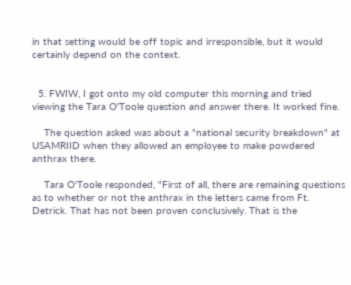in that setting would be off topic and irresponsible, but it would certainly depend on the context.


  5. FWIW, I got onto my old computer this morning and tried viewing the Tara O'Toole question and answer there. It worked fine.

    The question asked was about a "national security breakdown" at USAMRIID when they allowed an employee to make powdered anthrax there.

    Tara O'Toole responded, "First of all, there are remaining questions as to whether or not the anthrax in the letters came from Ft. Detrick. That has not been proven conclusively. That is the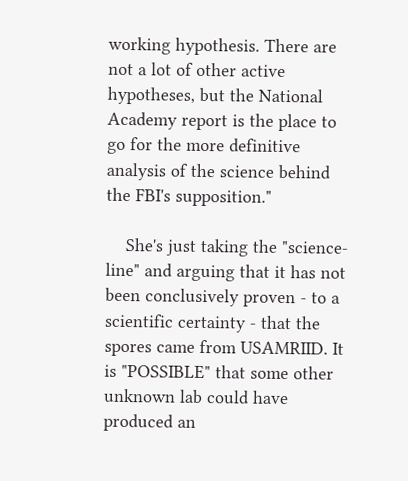working hypothesis. There are not a lot of other active hypotheses, but the National Academy report is the place to go for the more definitive analysis of the science behind the FBI's supposition."

    She's just taking the "science-line" and arguing that it has not been conclusively proven - to a scientific certainty - that the spores came from USAMRIID. It is "POSSIBLE" that some other unknown lab could have produced an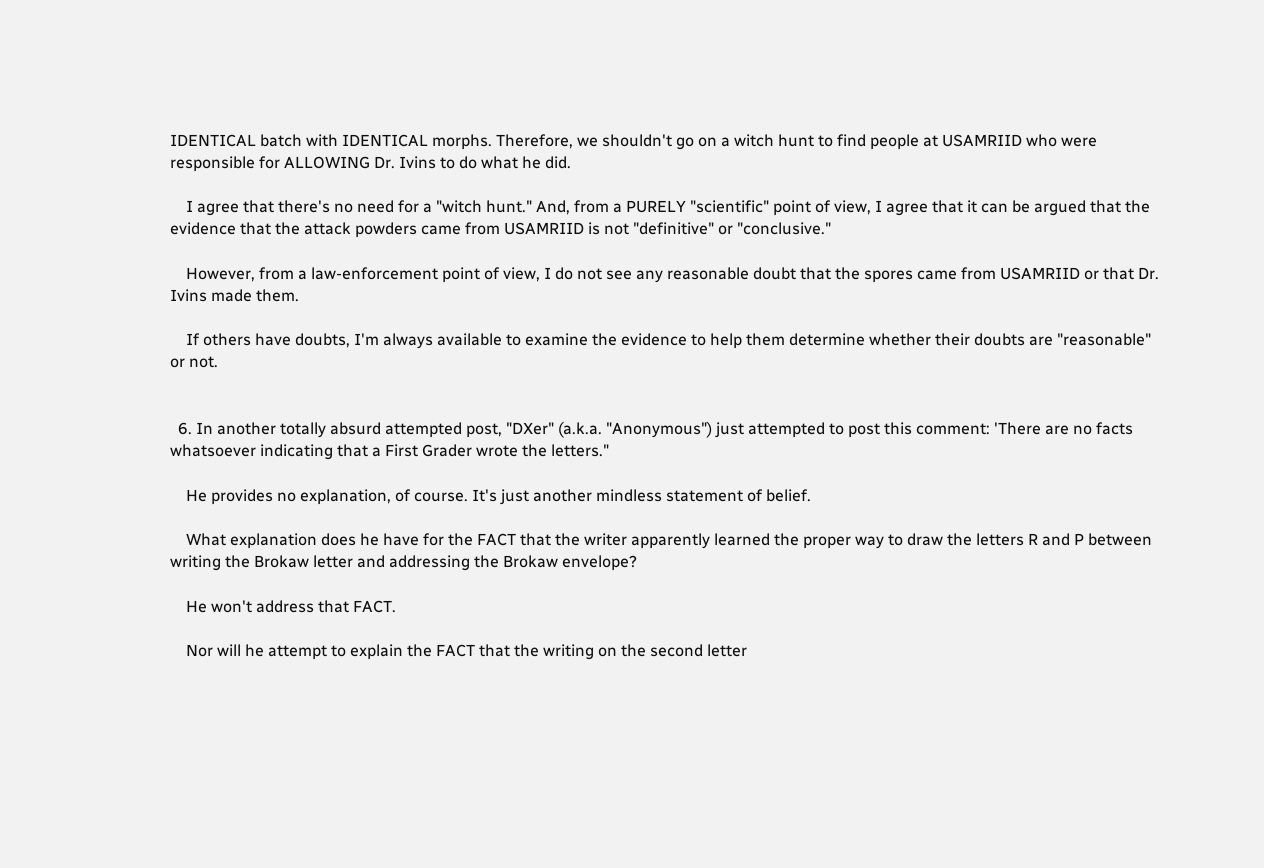IDENTICAL batch with IDENTICAL morphs. Therefore, we shouldn't go on a witch hunt to find people at USAMRIID who were responsible for ALLOWING Dr. Ivins to do what he did.

    I agree that there's no need for a "witch hunt." And, from a PURELY "scientific" point of view, I agree that it can be argued that the evidence that the attack powders came from USAMRIID is not "definitive" or "conclusive."

    However, from a law-enforcement point of view, I do not see any reasonable doubt that the spores came from USAMRIID or that Dr. Ivins made them.

    If others have doubts, I'm always available to examine the evidence to help them determine whether their doubts are "reasonable" or not.


  6. In another totally absurd attempted post, "DXer" (a.k.a. "Anonymous") just attempted to post this comment: 'There are no facts whatsoever indicating that a First Grader wrote the letters."

    He provides no explanation, of course. It's just another mindless statement of belief.

    What explanation does he have for the FACT that the writer apparently learned the proper way to draw the letters R and P between writing the Brokaw letter and addressing the Brokaw envelope?

    He won't address that FACT.

    Nor will he attempt to explain the FACT that the writing on the second letter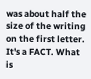was about half the size of the writing on the first letter. It's a FACT. What is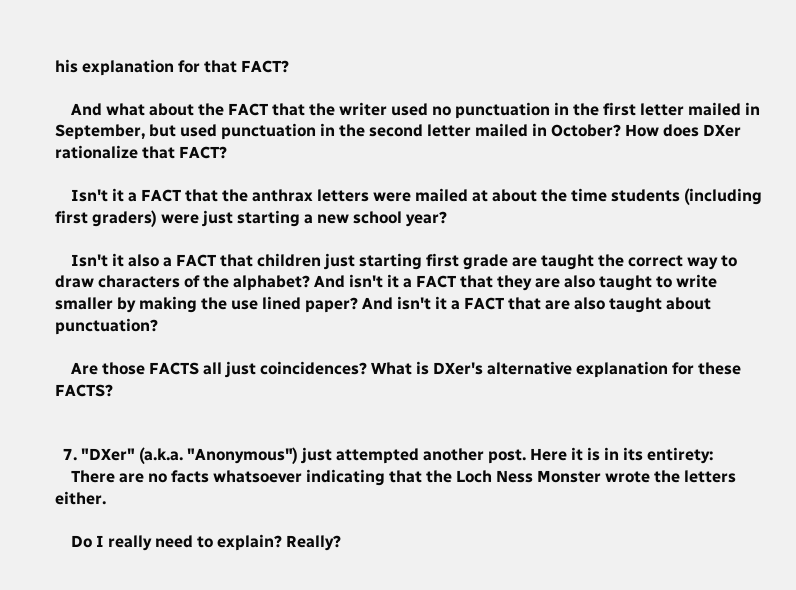his explanation for that FACT?

    And what about the FACT that the writer used no punctuation in the first letter mailed in September, but used punctuation in the second letter mailed in October? How does DXer rationalize that FACT?

    Isn't it a FACT that the anthrax letters were mailed at about the time students (including first graders) were just starting a new school year?

    Isn't it also a FACT that children just starting first grade are taught the correct way to draw characters of the alphabet? And isn't it a FACT that they are also taught to write smaller by making the use lined paper? And isn't it a FACT that are also taught about punctuation?

    Are those FACTS all just coincidences? What is DXer's alternative explanation for these FACTS?


  7. "DXer" (a.k.a. "Anonymous") just attempted another post. Here it is in its entirety:
    There are no facts whatsoever indicating that the Loch Ness Monster wrote the letters either.

    Do I really need to explain? Really?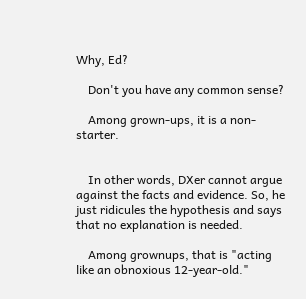Why, Ed?

    Don't you have any common sense?

    Among grown-ups, it is a non-starter.


    In other words, DXer cannot argue against the facts and evidence. So, he just ridicules the hypothesis and says that no explanation is needed.

    Among grownups, that is "acting like an obnoxious 12-year-old."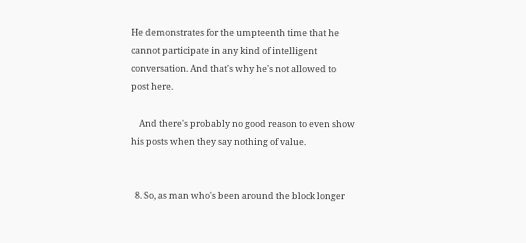He demonstrates for the umpteenth time that he cannot participate in any kind of intelligent conversation. And that's why he's not allowed to post here.

    And there's probably no good reason to even show his posts when they say nothing of value.


  8. So, as man who's been around the block longer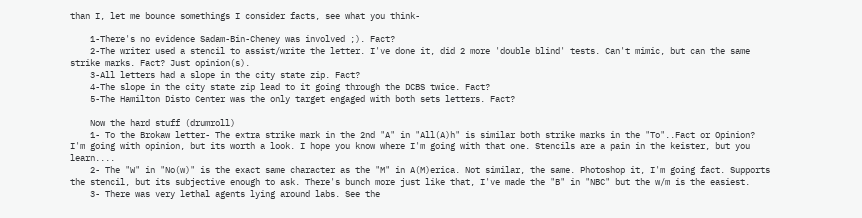than I, let me bounce somethings I consider facts, see what you think-

    1-There's no evidence Sadam-Bin-Cheney was involved ;). Fact?
    2-The writer used a stencil to assist/write the letter. I've done it, did 2 more 'double blind' tests. Can't mimic, but can the same strike marks. Fact? Just opinion(s).
    3-All letters had a slope in the city state zip. Fact?
    4-The slope in the city state zip lead to it going through the DCBS twice. Fact?
    5-The Hamilton Disto Center was the only target engaged with both sets letters. Fact?

    Now the hard stuff (drumroll)
    1- To the Brokaw letter- The extra strike mark in the 2nd "A" in "All(A)h" is similar both strike marks in the "To"..Fact or Opinion? I'm going with opinion, but its worth a look. I hope you know where I'm going with that one. Stencils are a pain in the keister, but you learn....
    2- The "W" in "No(w)" is the exact same character as the "M" in A(M)erica. Not similar, the same. Photoshop it, I'm going fact. Supports the stencil, but its subjective enough to ask. There's bunch more just like that, I've made the "B" in "NBC" but the w/m is the easiest.
    3- There was very lethal agents lying around labs. See the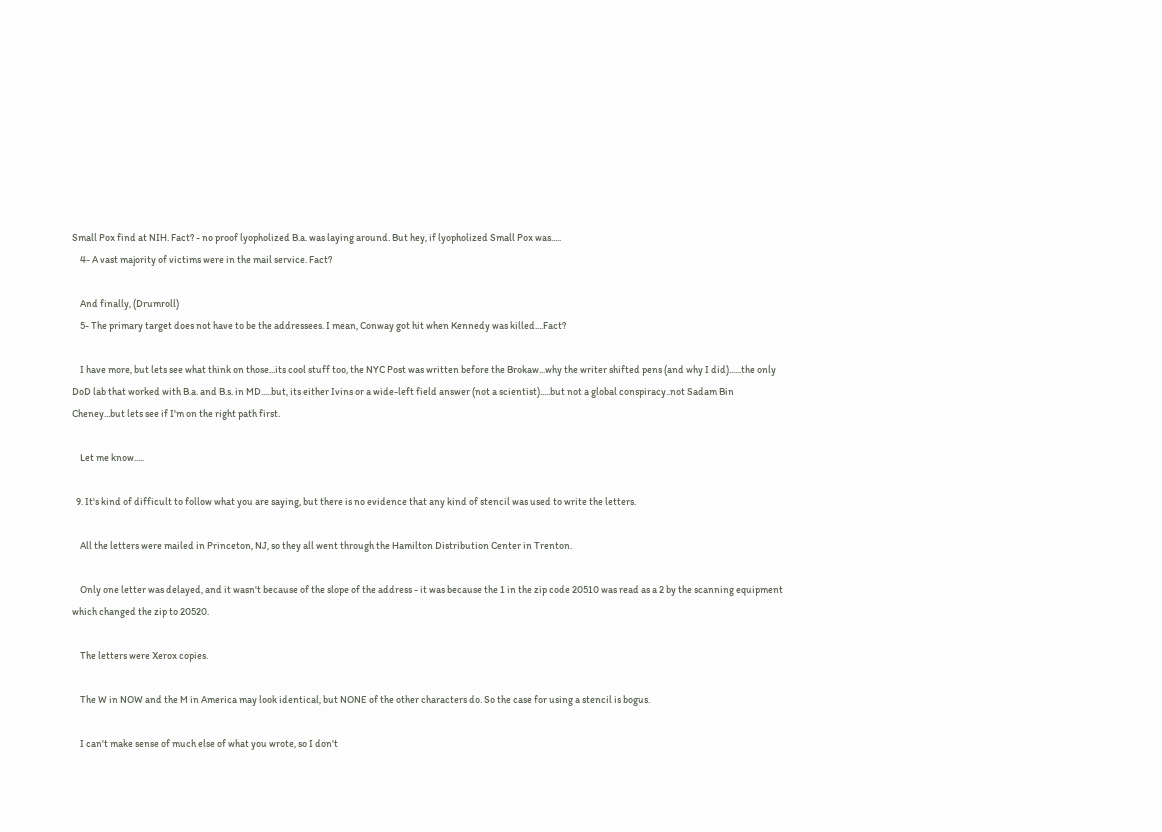Small Pox find at NIH. Fact? - no proof lyopholized B.a. was laying around. But hey, if lyopholized Small Pox was.....
    4- A vast majority of victims were in the mail service. Fact?

    And finally, (Drumroll)
    5- The primary target does not have to be the addressees. I mean, Conway got hit when Kennedy was killed....Fact?

    I have more, but lets see what think on those...its cool stuff too, the NYC Post was written before the Brokaw...why the writer shifted pens (and why I did)......the only DoD lab that worked with B.a. and B.s. in MD.....but, its either Ivins or a wide-left field answer (not a scientist).....but not a global conspiracy..not Sadam Bin Cheney...but lets see if I'm on the right path first.

    Let me know.....

  9. It's kind of difficult to follow what you are saying, but there is no evidence that any kind of stencil was used to write the letters.

    All the letters were mailed in Princeton, NJ, so they all went through the Hamilton Distribution Center in Trenton.

    Only one letter was delayed, and it wasn't because of the slope of the address - it was because the 1 in the zip code 20510 was read as a 2 by the scanning equipment which changed the zip to 20520.

    The letters were Xerox copies.

    The W in NOW and the M in America may look identical, but NONE of the other characters do. So the case for using a stencil is bogus.

    I can't make sense of much else of what you wrote, so I don't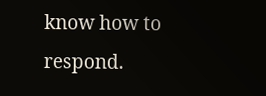know how to respond.